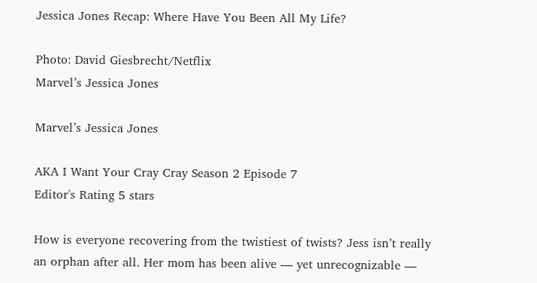Jessica Jones Recap: Where Have You Been All My Life?

Photo: David Giesbrecht/Netflix
Marvel’s Jessica Jones

Marvel’s Jessica Jones

AKA I Want Your Cray Cray Season 2 Episode 7
Editor's Rating 5 stars

How is everyone recovering from the twistiest of twists? Jess isn’t really an orphan after all. Her mom has been alive — yet unrecognizable —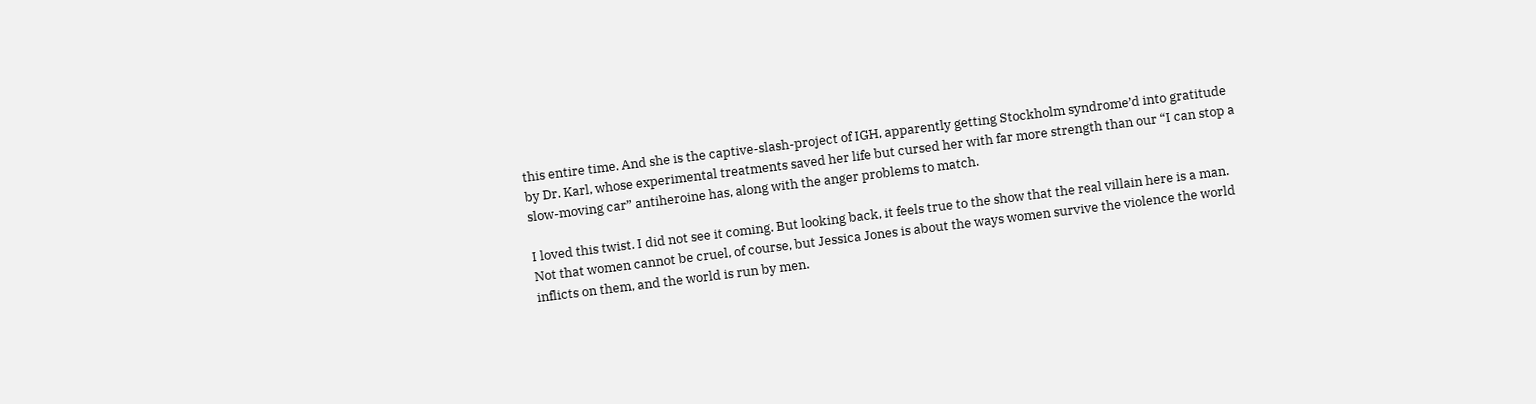this entire time. And she is the captive-slash-project of IGH, apparently getting Stockholm syndrome’d into gratitude by Dr. Karl, whose experimental treatments saved her life but cursed her with far more strength than our “I can stop a slow-moving car” antiheroine has, along with the anger problems to match.

I loved this twist. I did not see it coming. But looking back, it feels true to the show that the real villain here is a man. Not that women cannot be cruel, of course, but Jessica Jones is about the ways women survive the violence the world inflicts on them, and the world is run by men.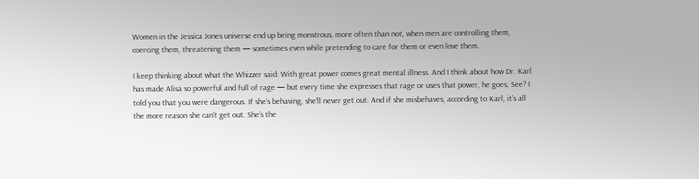Women in the Jessica Jones universe end up being monstrous, more often than not, when men are controlling them, coercing them, threatening them — sometimes even while pretending to care for them or even love them.

I keep thinking about what the Whizzer said: With great power comes great mental illness. And I think about how Dr. Karl has made Alisa so powerful and full of rage — but every time she expresses that rage or uses that power, he goes, See? I told you that you were dangerous. If she’s behaving, she’ll never get out. And if she misbehaves, according to Karl, it’s all the more reason she can’t get out. She’s the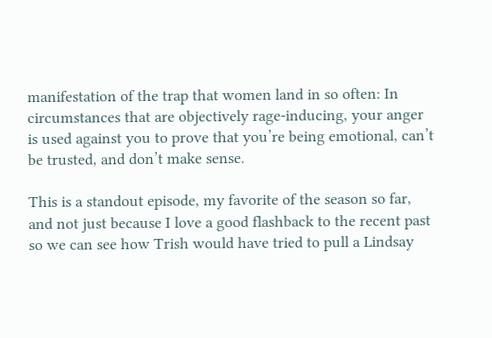manifestation of the trap that women land in so often: In circumstances that are objectively rage-inducing, your anger is used against you to prove that you’re being emotional, can’t be trusted, and don’t make sense.

This is a standout episode, my favorite of the season so far, and not just because I love a good flashback to the recent past so we can see how Trish would have tried to pull a Lindsay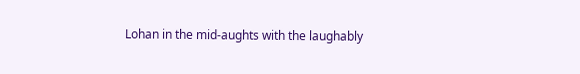Lohan in the mid-aughts with the laughably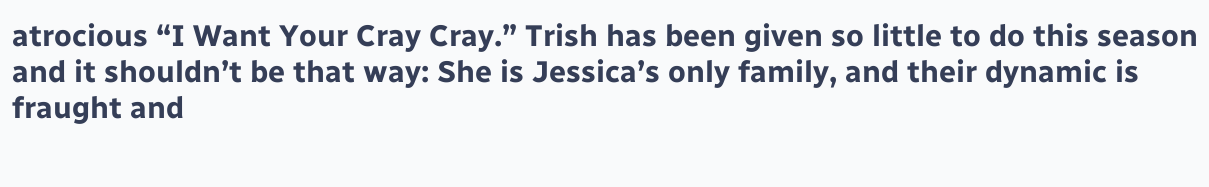atrocious “I Want Your Cray Cray.” Trish has been given so little to do this season and it shouldn’t be that way: She is Jessica’s only family, and their dynamic is fraught and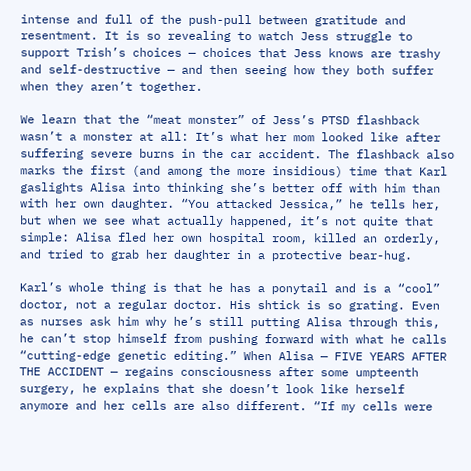intense and full of the push-pull between gratitude and resentment. It is so revealing to watch Jess struggle to support Trish’s choices — choices that Jess knows are trashy and self-destructive — and then seeing how they both suffer when they aren’t together.

We learn that the “meat monster” of Jess’s PTSD flashback wasn’t a monster at all: It’s what her mom looked like after suffering severe burns in the car accident. The flashback also marks the first (and among the more insidious) time that Karl gaslights Alisa into thinking she’s better off with him than with her own daughter. “You attacked Jessica,” he tells her, but when we see what actually happened, it’s not quite that simple: Alisa fled her own hospital room, killed an orderly, and tried to grab her daughter in a protective bear-hug.

Karl’s whole thing is that he has a ponytail and is a “cool” doctor, not a regular doctor. His shtick is so grating. Even as nurses ask him why he’s still putting Alisa through this, he can’t stop himself from pushing forward with what he calls “cutting-edge genetic editing.” When Alisa — FIVE YEARS AFTER THE ACCIDENT — regains consciousness after some umpteenth surgery, he explains that she doesn’t look like herself anymore and her cells are also different. “If my cells were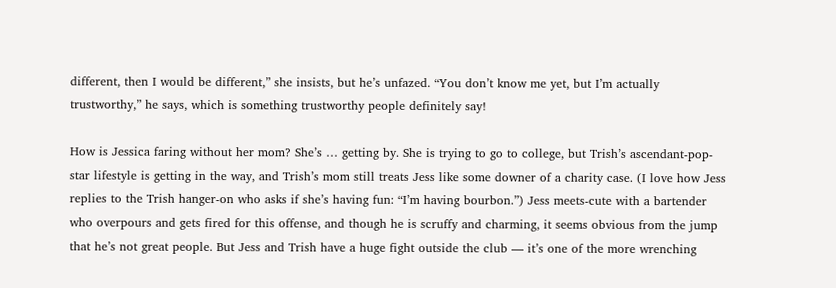different, then I would be different,” she insists, but he’s unfazed. “You don’t know me yet, but I’m actually trustworthy,” he says, which is something trustworthy people definitely say!

How is Jessica faring without her mom? She’s … getting by. She is trying to go to college, but Trish’s ascendant-pop-star lifestyle is getting in the way, and Trish’s mom still treats Jess like some downer of a charity case. (I love how Jess replies to the Trish hanger-on who asks if she’s having fun: “I’m having bourbon.”) Jess meets-cute with a bartender who overpours and gets fired for this offense, and though he is scruffy and charming, it seems obvious from the jump that he’s not great people. But Jess and Trish have a huge fight outside the club — it’s one of the more wrenching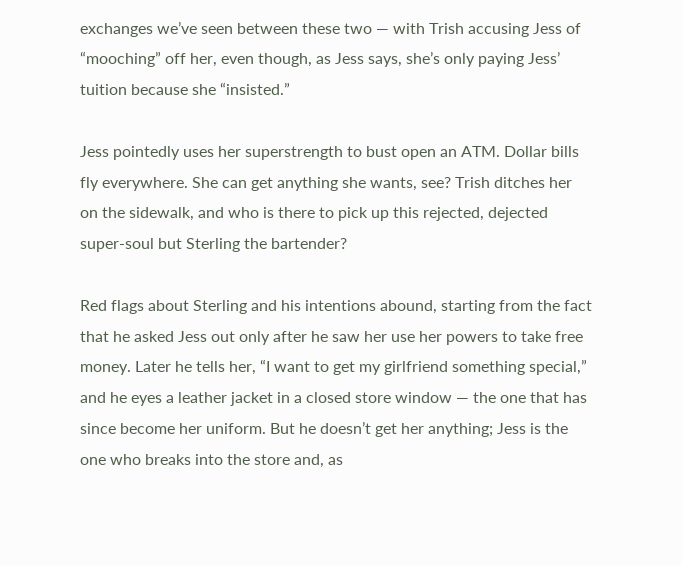exchanges we’ve seen between these two — with Trish accusing Jess of “mooching” off her, even though, as Jess says, she’s only paying Jess’ tuition because she “insisted.”

Jess pointedly uses her superstrength to bust open an ATM. Dollar bills fly everywhere. She can get anything she wants, see? Trish ditches her on the sidewalk, and who is there to pick up this rejected, dejected super-soul but Sterling the bartender?

Red flags about Sterling and his intentions abound, starting from the fact that he asked Jess out only after he saw her use her powers to take free money. Later he tells her, “I want to get my girlfriend something special,” and he eyes a leather jacket in a closed store window — the one that has since become her uniform. But he doesn’t get her anything; Jess is the one who breaks into the store and, as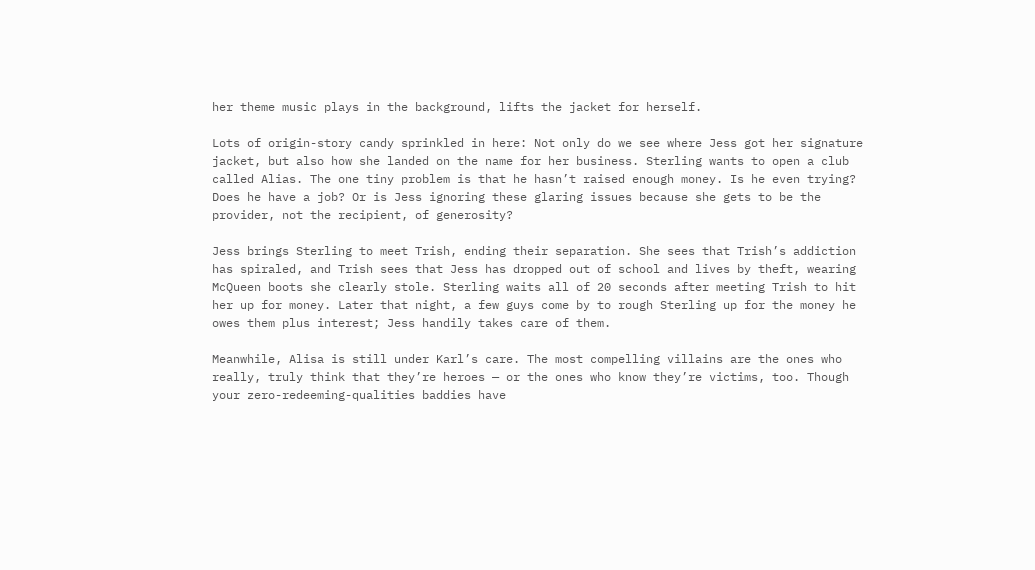her theme music plays in the background, lifts the jacket for herself.

Lots of origin-story candy sprinkled in here: Not only do we see where Jess got her signature jacket, but also how she landed on the name for her business. Sterling wants to open a club called Alias. The one tiny problem is that he hasn’t raised enough money. Is he even trying? Does he have a job? Or is Jess ignoring these glaring issues because she gets to be the provider, not the recipient, of generosity?

Jess brings Sterling to meet Trish, ending their separation. She sees that Trish’s addiction has spiraled, and Trish sees that Jess has dropped out of school and lives by theft, wearing McQueen boots she clearly stole. Sterling waits all of 20 seconds after meeting Trish to hit her up for money. Later that night, a few guys come by to rough Sterling up for the money he owes them plus interest; Jess handily takes care of them.

Meanwhile, Alisa is still under Karl’s care. The most compelling villains are the ones who really, truly think that they’re heroes — or the ones who know they’re victims, too. Though your zero-redeeming-qualities baddies have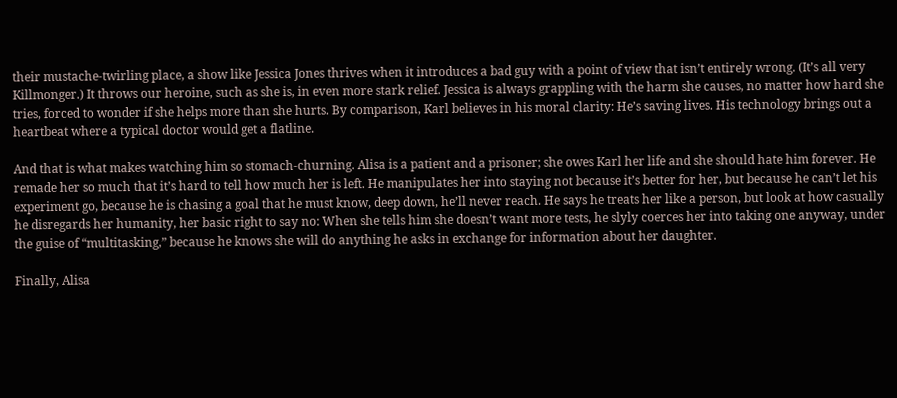their mustache-twirling place, a show like Jessica Jones thrives when it introduces a bad guy with a point of view that isn’t entirely wrong. (It’s all very Killmonger.) It throws our heroine, such as she is, in even more stark relief. Jessica is always grappling with the harm she causes, no matter how hard she tries, forced to wonder if she helps more than she hurts. By comparison, Karl believes in his moral clarity: He’s saving lives. His technology brings out a heartbeat where a typical doctor would get a flatline.

And that is what makes watching him so stomach-churning. Alisa is a patient and a prisoner; she owes Karl her life and she should hate him forever. He remade her so much that it’s hard to tell how much her is left. He manipulates her into staying not because it’s better for her, but because he can’t let his experiment go, because he is chasing a goal that he must know, deep down, he’ll never reach. He says he treats her like a person, but look at how casually he disregards her humanity, her basic right to say no: When she tells him she doesn’t want more tests, he slyly coerces her into taking one anyway, under the guise of “multitasking,” because he knows she will do anything he asks in exchange for information about her daughter.

Finally, Alisa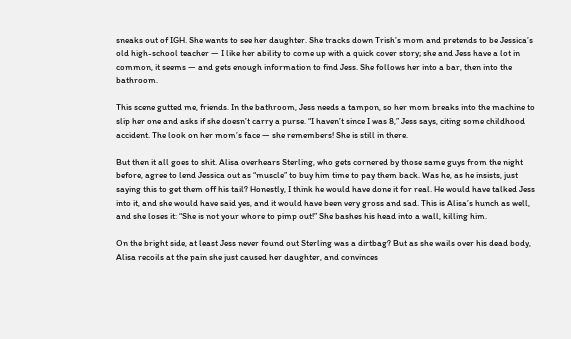sneaks out of IGH. She wants to see her daughter. She tracks down Trish’s mom and pretends to be Jessica’s old high-school teacher — I like her ability to come up with a quick cover story; she and Jess have a lot in common, it seems — and gets enough information to find Jess. She follows her into a bar, then into the bathroom.

This scene gutted me, friends. In the bathroom, Jess needs a tampon, so her mom breaks into the machine to slip her one and asks if she doesn’t carry a purse. “I haven’t since I was 8,” Jess says, citing some childhood accident. The look on her mom’s face — she remembers! She is still in there.

But then it all goes to shit. Alisa overhears Sterling, who gets cornered by those same guys from the night before, agree to lend Jessica out as “muscle” to buy him time to pay them back. Was he, as he insists, just saying this to get them off his tail? Honestly, I think he would have done it for real. He would have talked Jess into it, and she would have said yes, and it would have been very gross and sad. This is Alisa’s hunch as well, and she loses it: “She is not your whore to pimp out!” She bashes his head into a wall, killing him.

On the bright side, at least Jess never found out Sterling was a dirtbag? But as she wails over his dead body, Alisa recoils at the pain she just caused her daughter, and convinces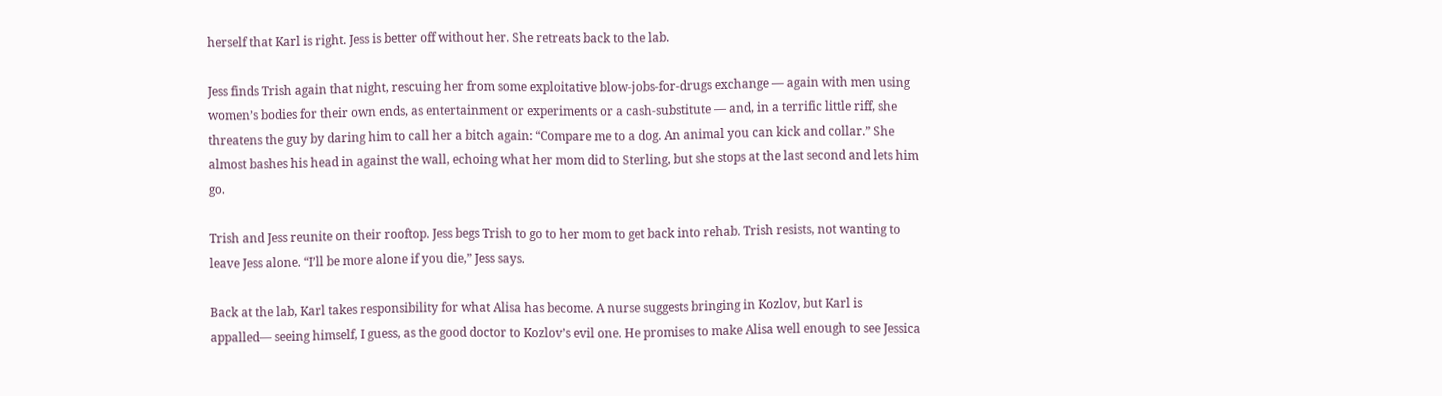herself that Karl is right. Jess is better off without her. She retreats back to the lab.

Jess finds Trish again that night, rescuing her from some exploitative blow-jobs-for-drugs exchange — again with men using women’s bodies for their own ends, as entertainment or experiments or a cash-substitute — and, in a terrific little riff, she threatens the guy by daring him to call her a bitch again: “Compare me to a dog. An animal you can kick and collar.” She almost bashes his head in against the wall, echoing what her mom did to Sterling, but she stops at the last second and lets him go.

Trish and Jess reunite on their rooftop. Jess begs Trish to go to her mom to get back into rehab. Trish resists, not wanting to leave Jess alone. “I’ll be more alone if you die,” Jess says.

Back at the lab, Karl takes responsibility for what Alisa has become. A nurse suggests bringing in Kozlov, but Karl is appalled— seeing himself, I guess, as the good doctor to Kozlov’s evil one. He promises to make Alisa well enough to see Jessica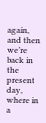again, and then we’re back in the present day, where in a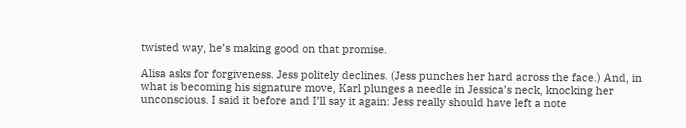twisted way, he’s making good on that promise.

Alisa asks for forgiveness. Jess politely declines. (Jess punches her hard across the face.) And, in what is becoming his signature move, Karl plunges a needle in Jessica’s neck, knocking her unconscious. I said it before and I’ll say it again: Jess really should have left a note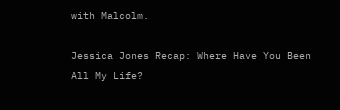with Malcolm.

Jessica Jones Recap: Where Have You Been All My Life?